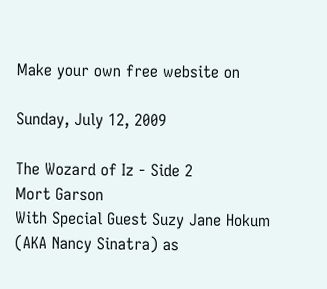Make your own free website on

Sunday, July 12, 2009

The Wozard of Iz - Side 2
Mort Garson
With Special Guest Suzy Jane Hokum (AKA Nancy Sinatra) as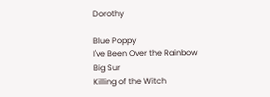Dorothy

Blue Poppy
I've Been Over the Rainbow
Big Sur
Killing of the Witch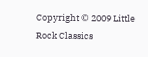Copyright © 2009 Little Rock Classics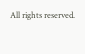All rights reserved.